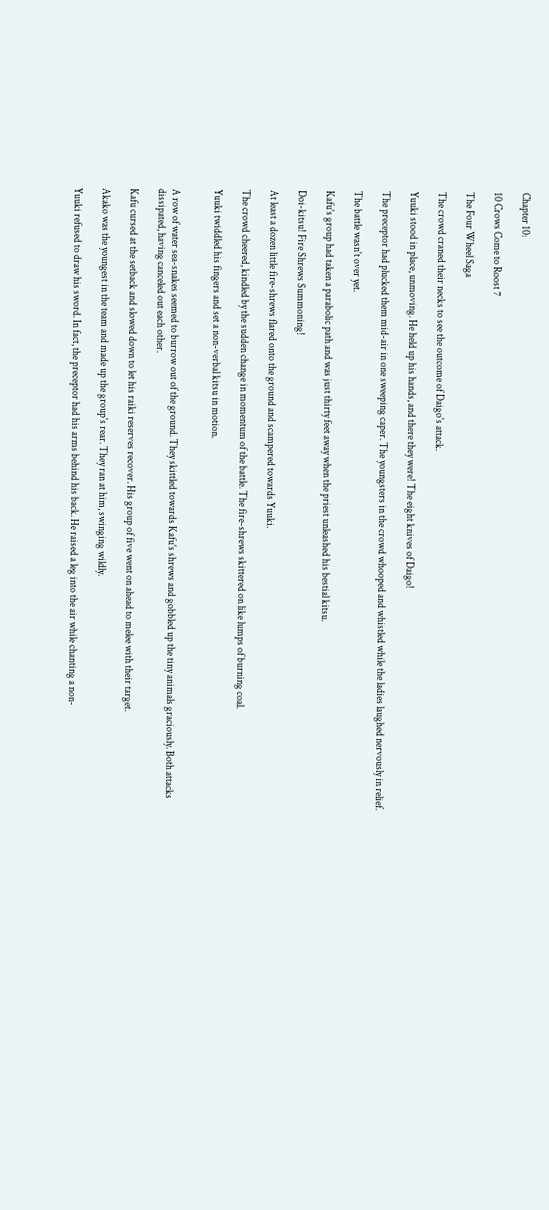Chapter 10:

10 Crows Come to Roost 7

The Four Wheel Saga

The crowd craned their necks to see the outcome of Daigo's attack.

Yuuki stood in place, unmoving. He held up his hands, and there they were! The eight knives of Daigo!

The preceptor had plucked them mid-air in one sweeping caper. The youngsters in the crowd whooped and whistled while the ladies laughed nervously in relief.

The battle wasn't over yet.

Kafu's group had taken a parabolic path and was just thirty feet away when the priest unleashed his bestial kitsu.

Doi-kitsu! Fire Shrews Summoning!

At least a dozen little fire-shrews flared onto the ground and scampered towards Yuuki.

The crowd cheered, kindled by the sudden change in momentum of the battle. The fire-shrews skittered on like lumps of burning coal.

Yuuki twiddled his fingers and set a non-verbal kitsu in motion.


A row of water sea-snakes seemed to burrow out of the ground. They skittled towards Kafu's shrews and gobbled up the tiny animals graciously. Both attacks dissipated, having canceled out each other.

Kafu cursed at the setback and slowed down to let his raiki reserves recover. His group of five went on ahead to melee with their target.

Akako was the youngest in the team and made up the group's rear. They ran at him, swinging wildly.

Yuuki refused to draw his sword. In fact, the preceptor had his arms behind his back. He raised a leg into the air while chanting a non-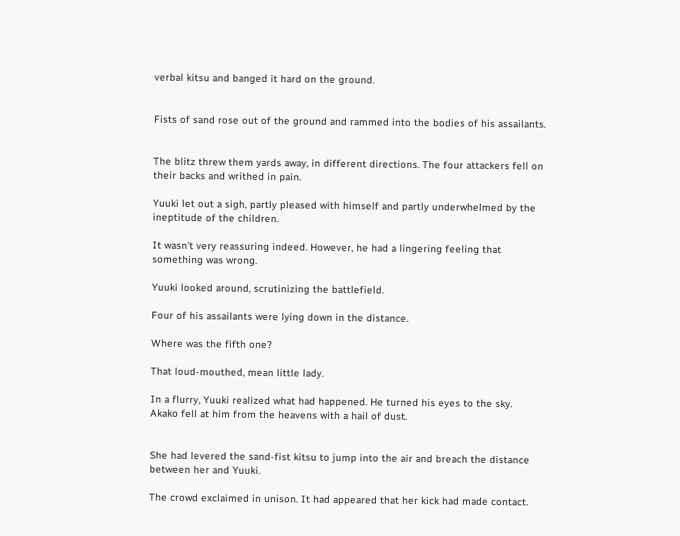verbal kitsu and banged it hard on the ground.


Fists of sand rose out of the ground and rammed into the bodies of his assailants.


The blitz threw them yards away, in different directions. The four attackers fell on their backs and writhed in pain.

Yuuki let out a sigh, partly pleased with himself and partly underwhelmed by the ineptitude of the children.

It wasn't very reassuring indeed. However, he had a lingering feeling that something was wrong.

Yuuki looked around, scrutinizing the battlefield.

Four of his assailants were lying down in the distance.

Where was the fifth one?

That loud-mouthed, mean little lady.

In a flurry, Yuuki realized what had happened. He turned his eyes to the sky. Akako fell at him from the heavens with a hail of dust.


She had levered the sand-fist kitsu to jump into the air and breach the distance between her and Yuuki.

The crowd exclaimed in unison. It had appeared that her kick had made contact.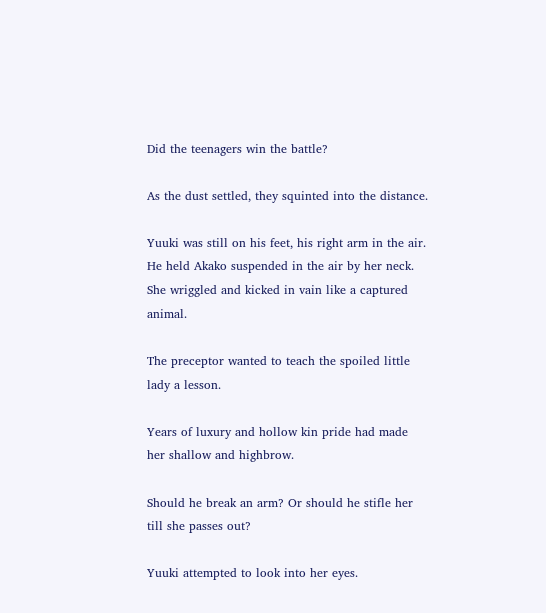Did the teenagers win the battle?

As the dust settled, they squinted into the distance.

Yuuki was still on his feet, his right arm in the air. He held Akako suspended in the air by her neck. She wriggled and kicked in vain like a captured animal.

The preceptor wanted to teach the spoiled little lady a lesson.

Years of luxury and hollow kin pride had made her shallow and highbrow.

Should he break an arm? Or should he stifle her till she passes out?

Yuuki attempted to look into her eyes.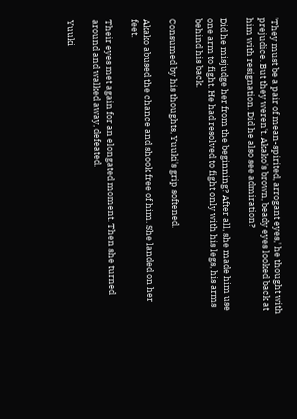'They must be a pair of mean-spirited, arrogant eyes,' he thought with prejudice. But they weren't. Akako's brown, beady eyes looked back at him with resignation. Did he also see admiration?

Did he misjudge her from the beginning? After all, she made him use one arm to fight. He had resolved to fight only with his legs, his arms behind his back.

Consumed by his thoughts, Yuuki's grip softened.

Akako abused the chance and shook free of him. She landed on her feet.

Their eyes met again for an elongated moment. Then she turned around and walked away, defeated.

Yuuki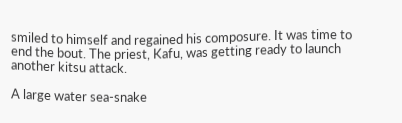smiled to himself and regained his composure. It was time to end the bout. The priest, Kafu, was getting ready to launch another kitsu attack.

A large water sea-snake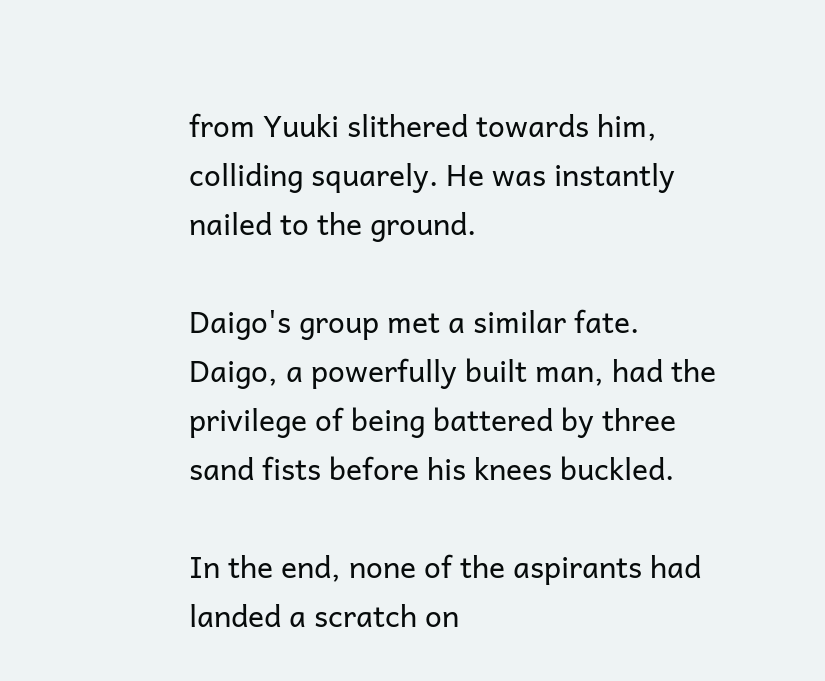from Yuuki slithered towards him, colliding squarely. He was instantly nailed to the ground.

Daigo's group met a similar fate. Daigo, a powerfully built man, had the privilege of being battered by three sand fists before his knees buckled.

In the end, none of the aspirants had landed a scratch on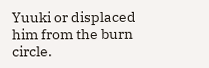Yuuki or displaced him from the burn circle.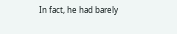In fact, he had barely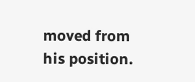moved from his position.